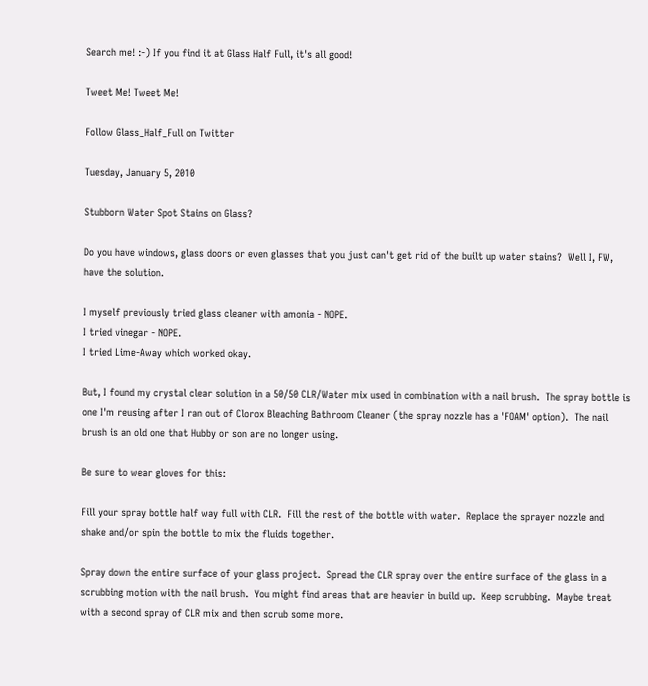Search me! :-) If you find it at Glass Half Full, it's all good!

Tweet Me! Tweet Me!

Follow Glass_Half_Full on Twitter

Tuesday, January 5, 2010

Stubborn Water Spot Stains on Glass?

Do you have windows, glass doors or even glasses that you just can't get rid of the built up water stains?  Well I, FW, have the solution.

I myself previously tried glass cleaner with amonia - NOPE.
I tried vinegar - NOPE.
I tried Lime-Away which worked okay.

But, I found my crystal clear solution in a 50/50 CLR/Water mix used in combination with a nail brush.  The spray bottle is one I'm reusing after I ran out of Clorox Bleaching Bathroom Cleaner (the spray nozzle has a 'FOAM' option).  The nail brush is an old one that Hubby or son are no longer using.

Be sure to wear gloves for this:

Fill your spray bottle half way full with CLR.  Fill the rest of the bottle with water.  Replace the sprayer nozzle and shake and/or spin the bottle to mix the fluids together.

Spray down the entire surface of your glass project.  Spread the CLR spray over the entire surface of the glass in a scrubbing motion with the nail brush.  You might find areas that are heavier in build up.  Keep scrubbing.  Maybe treat with a second spray of CLR mix and then scrub some more.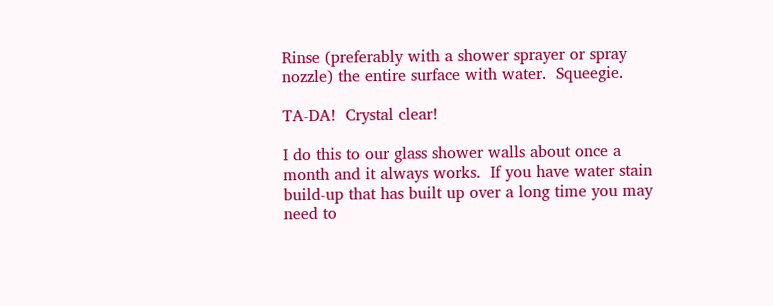Rinse (preferably with a shower sprayer or spray nozzle) the entire surface with water.  Squeegie.

TA-DA!  Crystal clear!

I do this to our glass shower walls about once a month and it always works.  If you have water stain build-up that has built up over a long time you may need to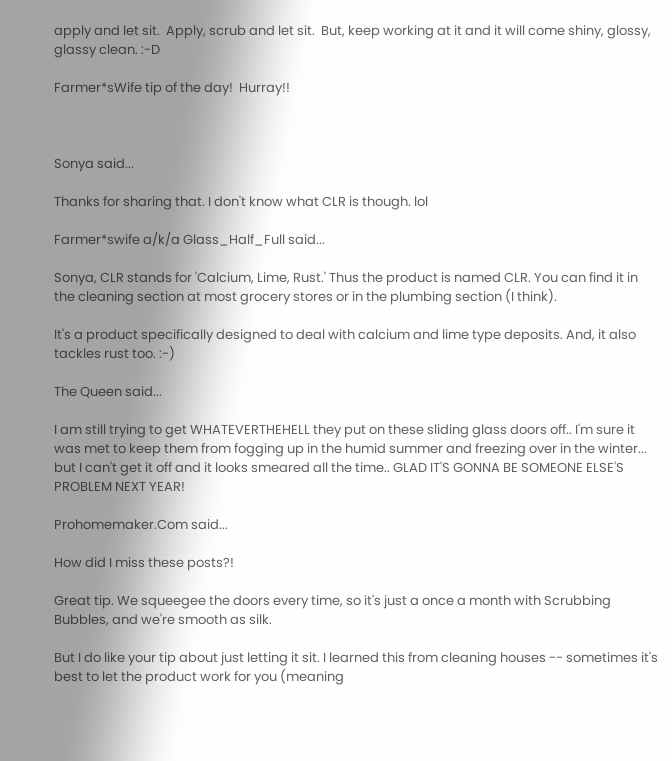apply and let sit.  Apply, scrub and let sit.  But, keep working at it and it will come shiny, glossy, glassy clean. :-D

Farmer*sWife tip of the day!  Hurray!!



Sonya said...

Thanks for sharing that. I don't know what CLR is though. lol

Farmer*swife a/k/a Glass_Half_Full said...

Sonya, CLR stands for 'Calcium, Lime, Rust.' Thus the product is named CLR. You can find it in the cleaning section at most grocery stores or in the plumbing section (I think).

It's a product specifically designed to deal with calcium and lime type deposits. And, it also tackles rust too. :-)

The Queen said...

I am still trying to get WHATEVERTHEHELL they put on these sliding glass doors off.. I'm sure it was met to keep them from fogging up in the humid summer and freezing over in the winter... but I can't get it off and it looks smeared all the time.. GLAD IT'S GONNA BE SOMEONE ELSE'S PROBLEM NEXT YEAR!

Prohomemaker.Com said...

How did I miss these posts?!

Great tip. We squeegee the doors every time, so it's just a once a month with Scrubbing Bubbles, and we're smooth as silk.

But I do like your tip about just letting it sit. I learned this from cleaning houses -- sometimes it's best to let the product work for you (meaning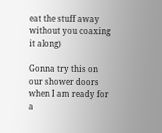eat the stuff away without you coaxing it along)

Gonna try this on our shower doors when I am ready for a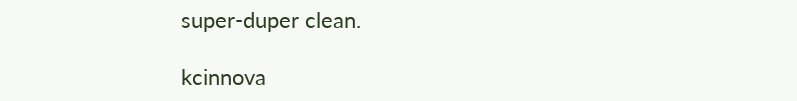super-duper clean.

kcinnova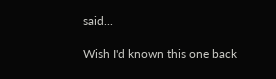said...

Wish I'd known this one back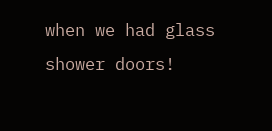when we had glass shower doors!